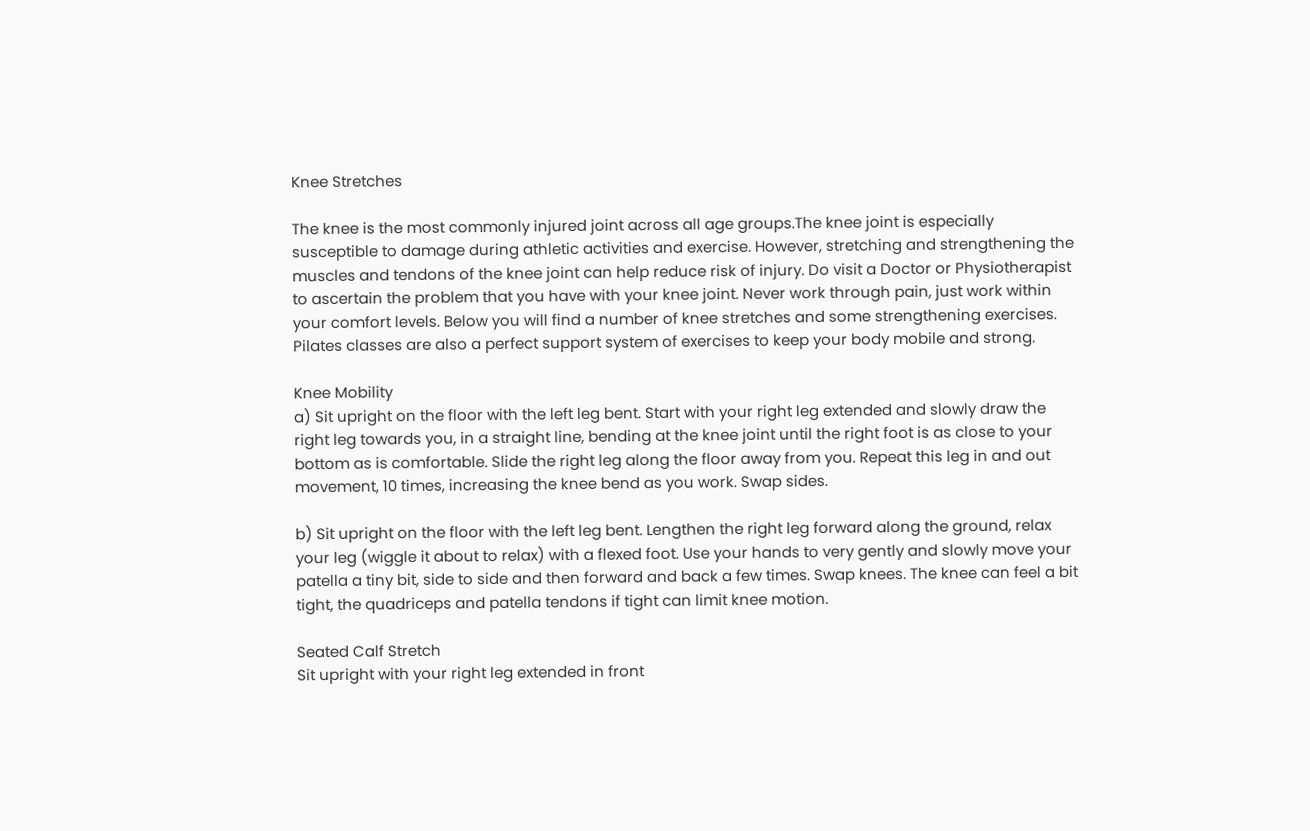Knee Stretches

The knee is the most commonly injured joint across all age groups.The knee joint is especially susceptible to damage during athletic activities and exercise. However, stretching and strengthening the muscles and tendons of the knee joint can help reduce risk of injury. Do visit a Doctor or Physiotherapist to ascertain the problem that you have with your knee joint. Never work through pain, just work within your comfort levels. Below you will find a number of knee stretches and some strengthening exercises. Pilates classes are also a perfect support system of exercises to keep your body mobile and strong.

Knee Mobility
a) Sit upright on the floor with the left leg bent. Start with your right leg extended and slowly draw the right leg towards you, in a straight line, bending at the knee joint until the right foot is as close to your bottom as is comfortable. Slide the right leg along the floor away from you. Repeat this leg in and out movement, 10 times, increasing the knee bend as you work. Swap sides.

b) Sit upright on the floor with the left leg bent. Lengthen the right leg forward along the ground, relax your leg (wiggle it about to relax) with a flexed foot. Use your hands to very gently and slowly move your patella a tiny bit, side to side and then forward and back a few times. Swap knees. The knee can feel a bit tight, the quadriceps and patella tendons if tight can limit knee motion.

Seated Calf Stretch
Sit upright with your right leg extended in front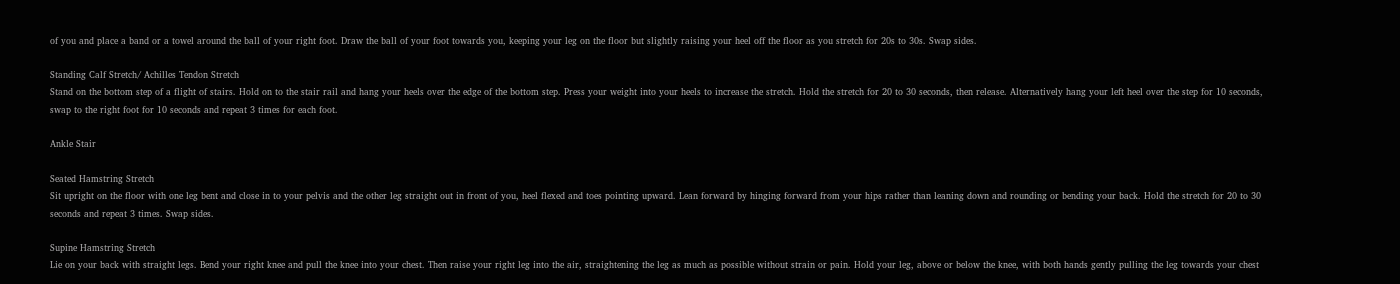of you and place a band or a towel around the ball of your right foot. Draw the ball of your foot towards you, keeping your leg on the floor but slightly raising your heel off the floor as you stretch for 20s to 30s. Swap sides.

Standing Calf Stretch/ Achilles Tendon Stretch
Stand on the bottom step of a flight of stairs. Hold on to the stair rail and hang your heels over the edge of the bottom step. Press your weight into your heels to increase the stretch. Hold the stretch for 20 to 30 seconds, then release. Alternatively hang your left heel over the step for 10 seconds, swap to the right foot for 10 seconds and repeat 3 times for each foot.

Ankle Stair

Seated Hamstring Stretch
Sit upright on the floor with one leg bent and close in to your pelvis and the other leg straight out in front of you, heel flexed and toes pointing upward. Lean forward by hinging forward from your hips rather than leaning down and rounding or bending your back. Hold the stretch for 20 to 30 seconds and repeat 3 times. Swap sides.

Supine Hamstring Stretch
Lie on your back with straight legs. Bend your right knee and pull the knee into your chest. Then raise your right leg into the air, straightening the leg as much as possible without strain or pain. Hold your leg, above or below the knee, with both hands gently pulling the leg towards your chest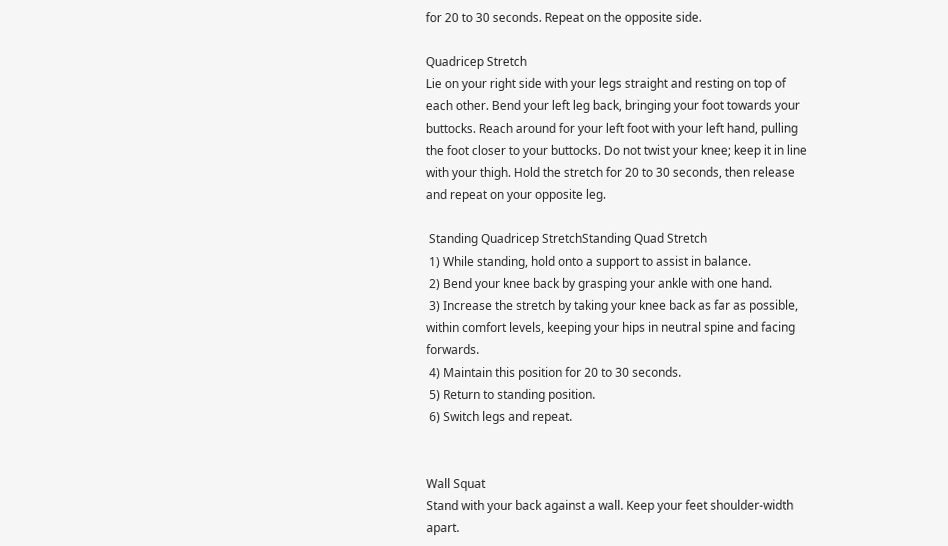for 20 to 30 seconds. Repeat on the opposite side.

Quadricep Stretch
Lie on your right side with your legs straight and resting on top of each other. Bend your left leg back, bringing your foot towards your buttocks. Reach around for your left foot with your left hand, pulling the foot closer to your buttocks. Do not twist your knee; keep it in line with your thigh. Hold the stretch for 20 to 30 seconds, then release and repeat on your opposite leg.

 Standing Quadricep StretchStanding Quad Stretch
 1) While standing, hold onto a support to assist in balance.
 2) Bend your knee back by grasping your ankle with one hand.
 3) Increase the stretch by taking your knee back as far as possible, within comfort levels, keeping your hips in neutral spine and facing forwards.
 4) Maintain this position for 20 to 30 seconds.
 5) Return to standing position.
 6) Switch legs and repeat.


Wall Squat
Stand with your back against a wall. Keep your feet shoulder-width apart.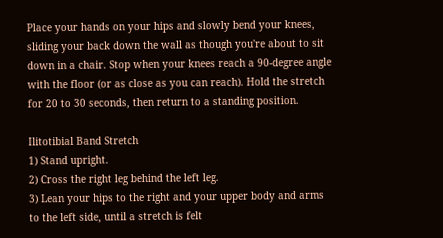Place your hands on your hips and slowly bend your knees, sliding your back down the wall as though you're about to sit down in a chair. Stop when your knees reach a 90-degree angle with the floor (or as close as you can reach). Hold the stretch for 20 to 30 seconds, then return to a standing position.

Ilitotibial Band Stretch
1) Stand upright.
2) Cross the right leg behind the left leg.
3) Lean your hips to the right and your upper body and arms to the left side, until a stretch is felt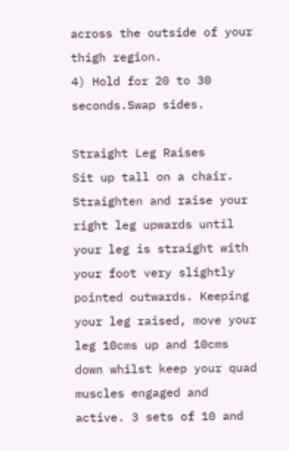across the outside of your thigh region.
4) Hold for 20 to 30 seconds.Swap sides.

Straight Leg Raises
Sit up tall on a chair. Straighten and raise your right leg upwards until your leg is straight with your foot very slightly pointed outwards. Keeping your leg raised, move your leg 10cms up and 10cms down whilst keep your quad muscles engaged and active. 3 sets of 10 and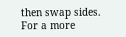then swap sides. For a more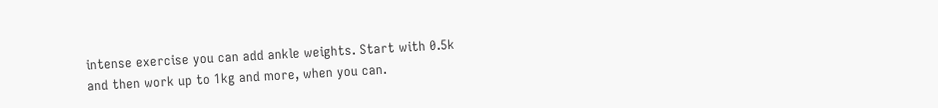intense exercise you can add ankle weights. Start with 0.5k and then work up to 1kg and more, when you can.